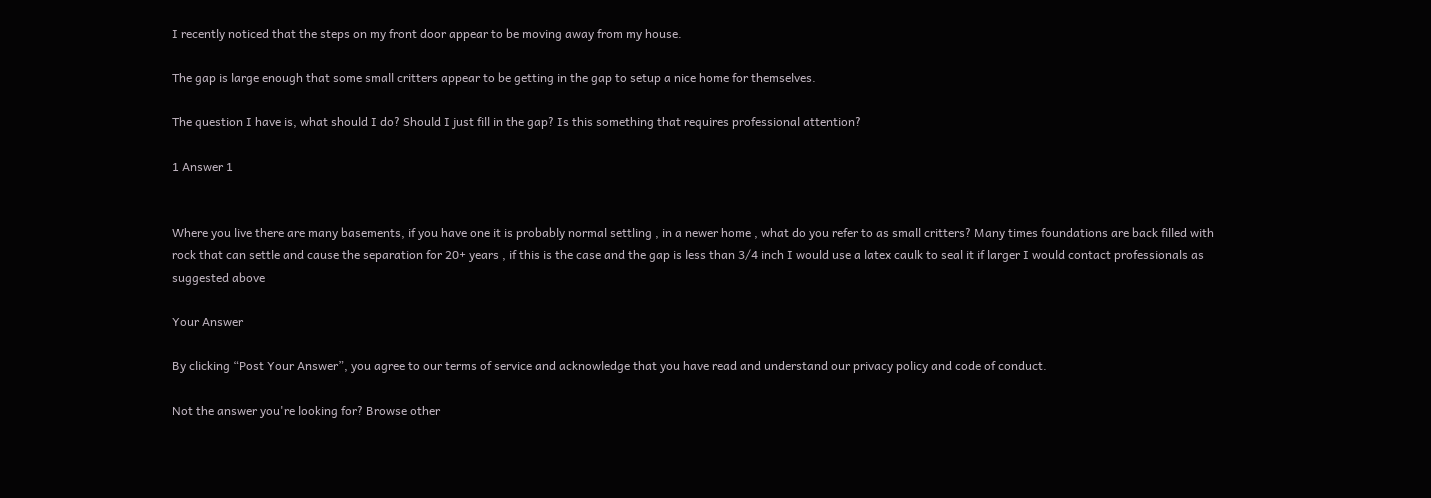I recently noticed that the steps on my front door appear to be moving away from my house.

The gap is large enough that some small critters appear to be getting in the gap to setup a nice home for themselves.

The question I have is, what should I do? Should I just fill in the gap? Is this something that requires professional attention?

1 Answer 1


Where you live there are many basements, if you have one it is probably normal settling , in a newer home , what do you refer to as small critters? Many times foundations are back filled with rock that can settle and cause the separation for 20+ years , if this is the case and the gap is less than 3/4 inch I would use a latex caulk to seal it if larger I would contact professionals as suggested above

Your Answer

By clicking “Post Your Answer”, you agree to our terms of service and acknowledge that you have read and understand our privacy policy and code of conduct.

Not the answer you're looking for? Browse other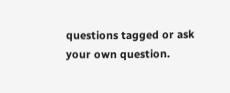questions tagged or ask your own question.